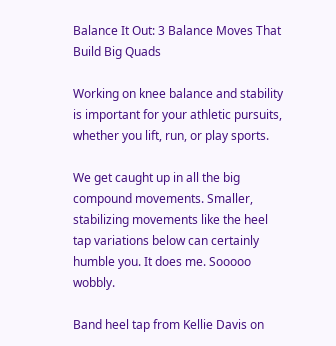Balance It Out: 3 Balance Moves That Build Big Quads

Working on knee balance and stability is important for your athletic pursuits, whether you lift, run, or play sports.

We get caught up in all the big compound movements. Smaller, stabilizing movements like the heel tap variations below can certainly humble you. It does me. Sooooo wobbly.

Band heel tap from Kellie Davis on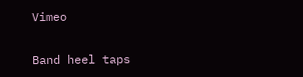Vimeo

Band heel taps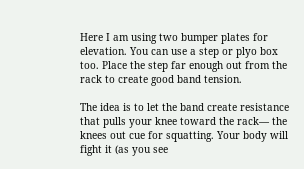Here I am using two bumper plates for elevation. You can use a step or plyo box too. Place the step far enough out from the rack to create good band tension.

The idea is to let the band create resistance that pulls your knee toward the rack— the knees out cue for squatting. Your body will fight it (as you see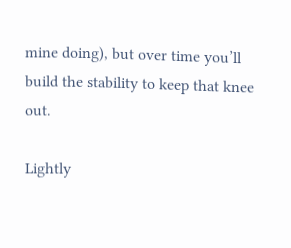mine doing), but over time you’ll build the stability to keep that knee out.

Lightly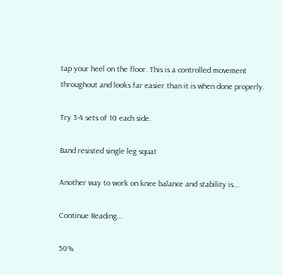tap your heel on the floor. This is a controlled movement throughout and looks far easier than it is when done properly.

Try 3-4 sets of 10 each side.

Band resisted single leg squat

Another way to work on knee balance and stability is...

Continue Reading...

50%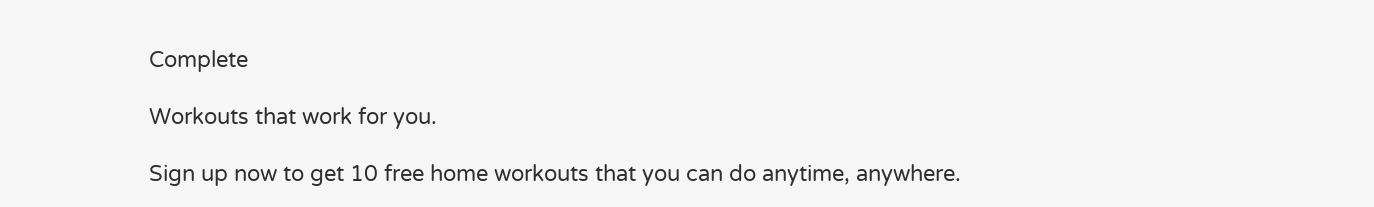Complete

Workouts that work for you.

Sign up now to get 10 free home workouts that you can do anytime, anywhere.